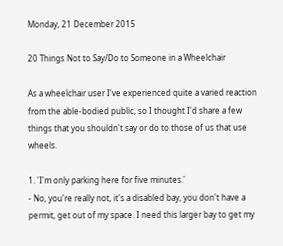Monday, 21 December 2015

20 Things Not to Say/Do to Someone in a Wheelchair

As a wheelchair user I've experienced quite a varied reaction from the able-bodied public, so I thought I'd share a few things that you shouldn't say or do to those of us that use wheels.

1. 'I'm only parking here for five minutes.'
- No, you're really not, it's a disabled bay, you don't have a permit, get out of my space. I need this larger bay to get my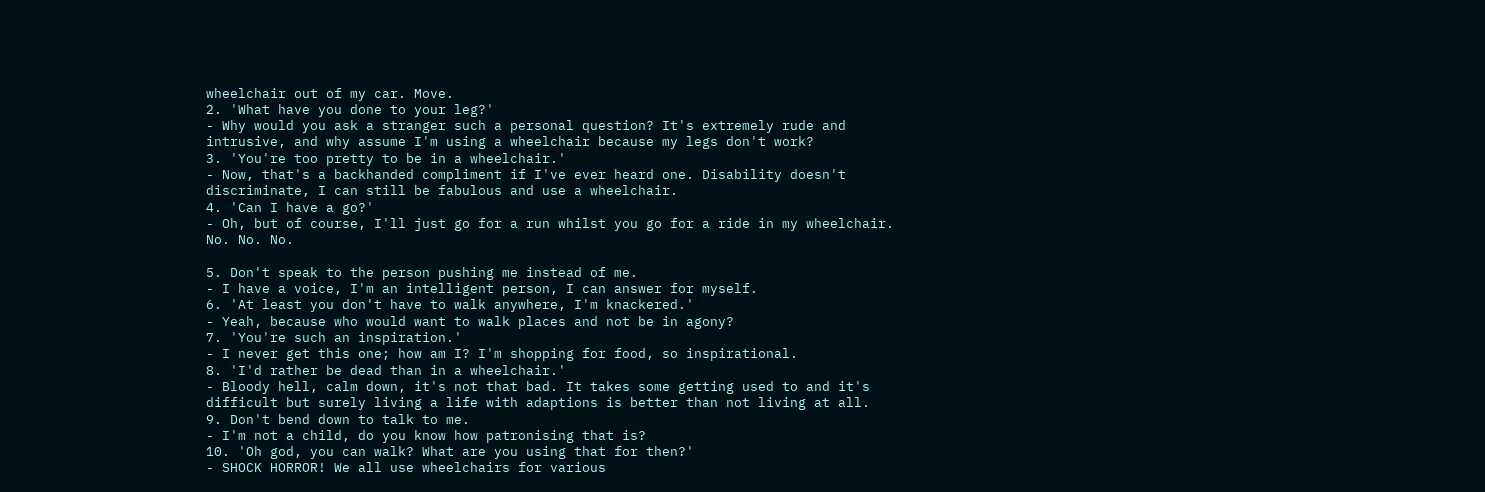wheelchair out of my car. Move.
2. 'What have you done to your leg?'
- Why would you ask a stranger such a personal question? It's extremely rude and intrusive, and why assume I'm using a wheelchair because my legs don't work?
3. 'You're too pretty to be in a wheelchair.'
- Now, that's a backhanded compliment if I've ever heard one. Disability doesn't discriminate, I can still be fabulous and use a wheelchair.
4. 'Can I have a go?'
- Oh, but of course, I'll just go for a run whilst you go for a ride in my wheelchair. No. No. No.

5. Don't speak to the person pushing me instead of me.
- I have a voice, I'm an intelligent person, I can answer for myself.
6. 'At least you don't have to walk anywhere, I'm knackered.'
- Yeah, because who would want to walk places and not be in agony?
7. 'You're such an inspiration.'
- I never get this one; how am I? I'm shopping for food, so inspirational.
8. 'I'd rather be dead than in a wheelchair.'
- Bloody hell, calm down, it's not that bad. It takes some getting used to and it's difficult but surely living a life with adaptions is better than not living at all.
9. Don't bend down to talk to me.
- I'm not a child, do you know how patronising that is?
10. 'Oh god, you can walk? What are you using that for then?'
- SHOCK HORROR! We all use wheelchairs for various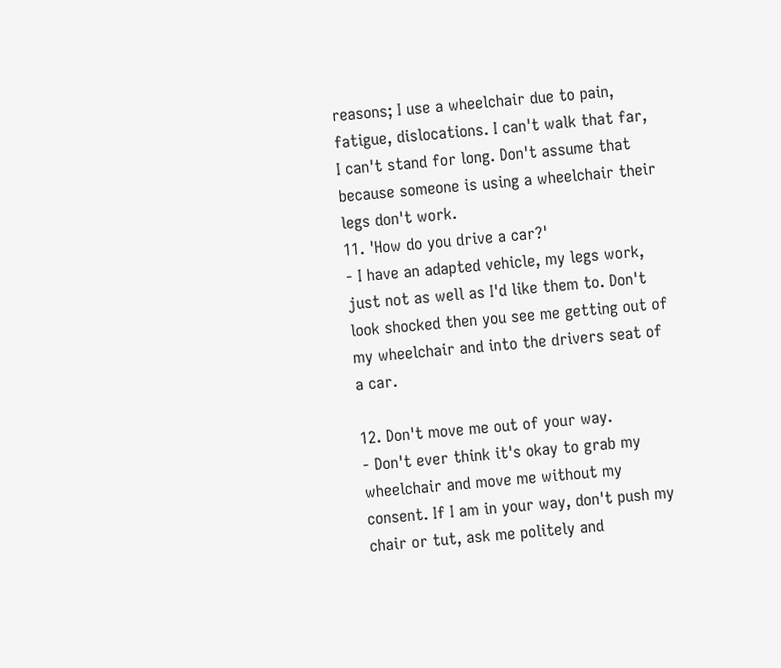reasons; I use a wheelchair due to pain, fatigue, dislocations. I can't walk that far, I can't stand for long. Don't assume that because someone is using a wheelchair their legs don't work.
11. 'How do you drive a car?'
- I have an adapted vehicle, my legs work, just not as well as I'd like them to. Don't look shocked then you see me getting out of my wheelchair and into the drivers seat of a car.

12. Don't move me out of your way.
- Don't ever think it's okay to grab my wheelchair and move me without my consent. If I am in your way, don't push my chair or tut, ask me politely and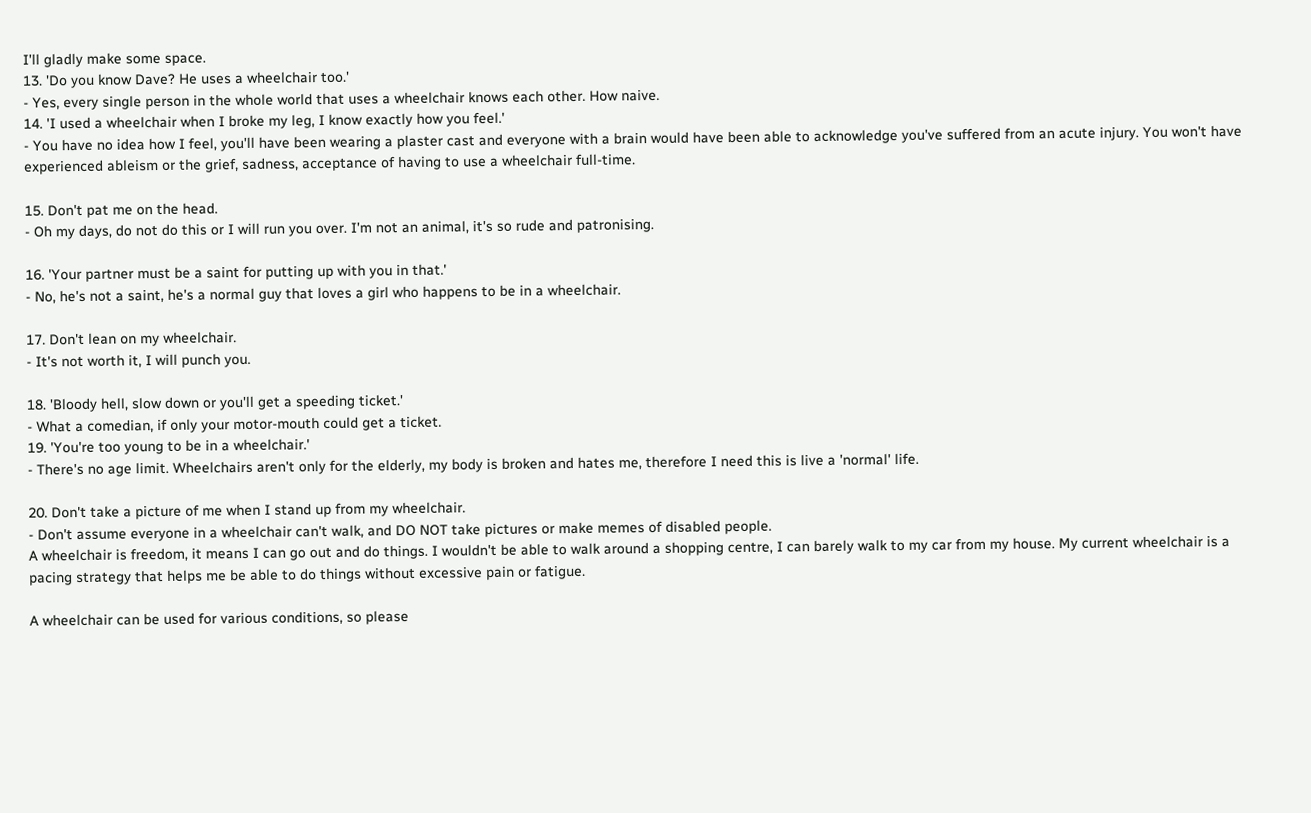I'll gladly make some space.
13. 'Do you know Dave? He uses a wheelchair too.'
- Yes, every single person in the whole world that uses a wheelchair knows each other. How naive.
14. 'I used a wheelchair when I broke my leg, I know exactly how you feel.'
- You have no idea how I feel, you'll have been wearing a plaster cast and everyone with a brain would have been able to acknowledge you've suffered from an acute injury. You won't have experienced ableism or the grief, sadness, acceptance of having to use a wheelchair full-time.

15. Don't pat me on the head.
- Oh my days, do not do this or I will run you over. I'm not an animal, it's so rude and patronising.

16. 'Your partner must be a saint for putting up with you in that.'
- No, he's not a saint, he's a normal guy that loves a girl who happens to be in a wheelchair.

17. Don't lean on my wheelchair.
- It's not worth it, I will punch you.

18. 'Bloody hell, slow down or you'll get a speeding ticket.'
- What a comedian, if only your motor-mouth could get a ticket.
19. 'You're too young to be in a wheelchair.'
- There's no age limit. Wheelchairs aren't only for the elderly, my body is broken and hates me, therefore I need this is live a 'normal' life.

20. Don't take a picture of me when I stand up from my wheelchair.
- Don't assume everyone in a wheelchair can't walk, and DO NOT take pictures or make memes of disabled people.
A wheelchair is freedom, it means I can go out and do things. I wouldn't be able to walk around a shopping centre, I can barely walk to my car from my house. My current wheelchair is a pacing strategy that helps me be able to do things without excessive pain or fatigue.

A wheelchair can be used for various conditions, so please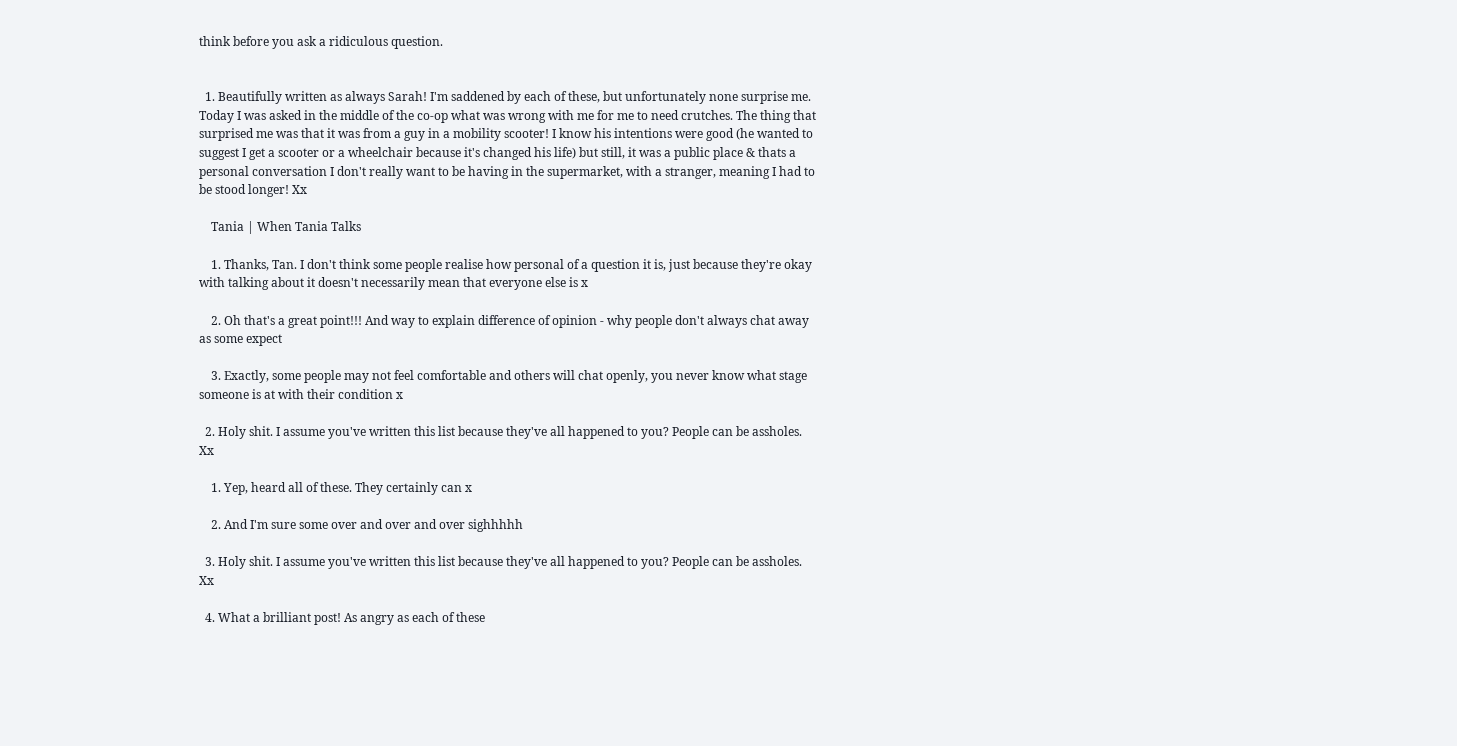think before you ask a ridiculous question.


  1. Beautifully written as always Sarah! I'm saddened by each of these, but unfortunately none surprise me. Today I was asked in the middle of the co-op what was wrong with me for me to need crutches. The thing that surprised me was that it was from a guy in a mobility scooter! I know his intentions were good (he wanted to suggest I get a scooter or a wheelchair because it's changed his life) but still, it was a public place & thats a personal conversation I don't really want to be having in the supermarket, with a stranger, meaning I had to be stood longer! Xx

    Tania | When Tania Talks

    1. Thanks, Tan. I don't think some people realise how personal of a question it is, just because they're okay with talking about it doesn't necessarily mean that everyone else is x

    2. Oh that's a great point!!! And way to explain difference of opinion - why people don't always chat away as some expect

    3. Exactly, some people may not feel comfortable and others will chat openly, you never know what stage someone is at with their condition x

  2. Holy shit. I assume you've written this list because they've all happened to you? People can be assholes. Xx

    1. Yep, heard all of these. They certainly can x

    2. And I'm sure some over and over and over sighhhhh

  3. Holy shit. I assume you've written this list because they've all happened to you? People can be assholes. Xx

  4. What a brilliant post! As angry as each of these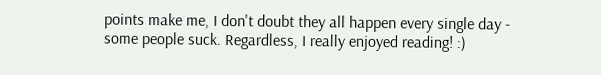points make me, I don't doubt they all happen every single day - some people suck. Regardless, I really enjoyed reading! :)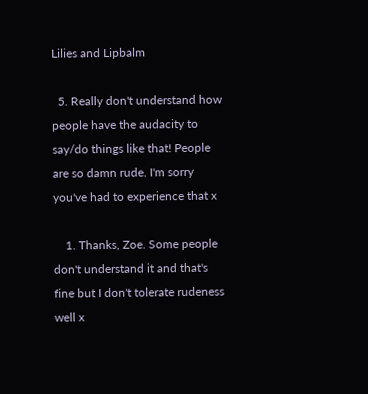Lilies and Lipbalm

  5. Really don't understand how people have the audacity to say/do things like that! People are so damn rude. I'm sorry you've had to experience that x

    1. Thanks, Zoe. Some people don't understand it and that's fine but I don't tolerate rudeness well x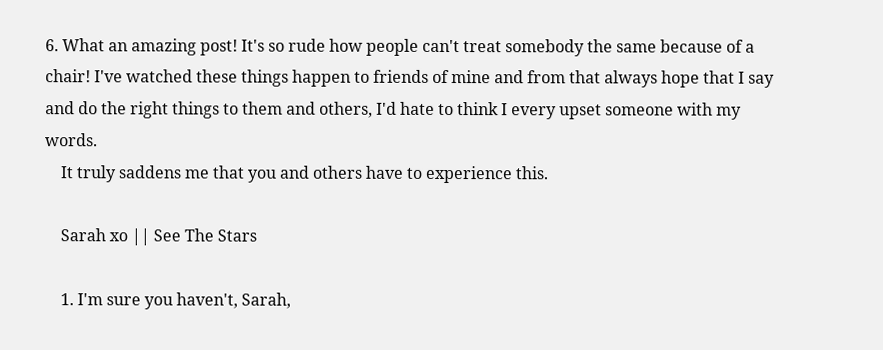6. What an amazing post! It's so rude how people can't treat somebody the same because of a chair! I've watched these things happen to friends of mine and from that always hope that I say and do the right things to them and others, I'd hate to think I every upset someone with my words.
    It truly saddens me that you and others have to experience this.

    Sarah xo || See The Stars

    1. I'm sure you haven't, Sarah,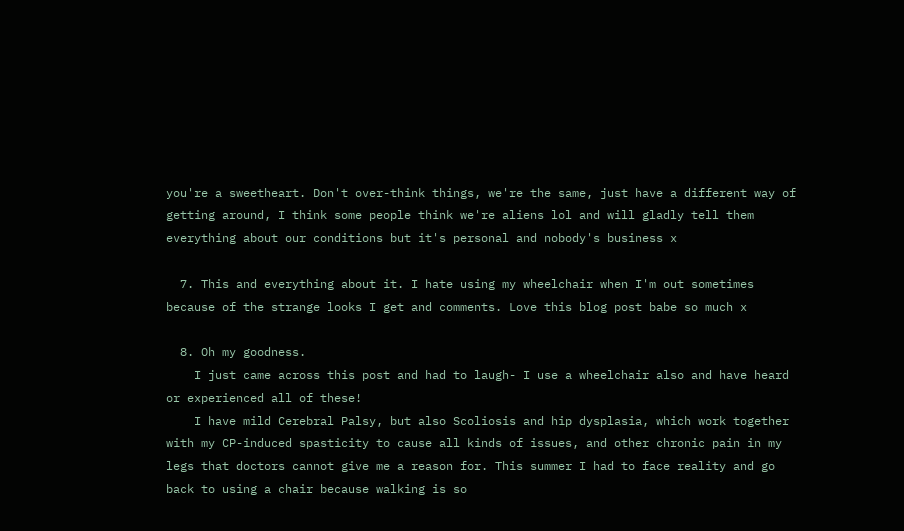you're a sweetheart. Don't over-think things, we're the same, just have a different way of getting around, I think some people think we're aliens lol and will gladly tell them everything about our conditions but it's personal and nobody's business x

  7. This and everything about it. I hate using my wheelchair when I'm out sometimes because of the strange looks I get and comments. Love this blog post babe so much x

  8. Oh my goodness.
    I just came across this post and had to laugh- I use a wheelchair also and have heard or experienced all of these!
    I have mild Cerebral Palsy, but also Scoliosis and hip dysplasia, which work together with my CP-induced spasticity to cause all kinds of issues, and other chronic pain in my legs that doctors cannot give me a reason for. This summer I had to face reality and go back to using a chair because walking is so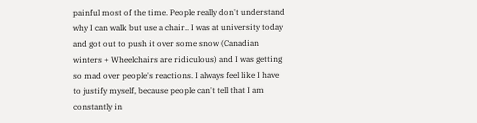painful most of the time. People really don't understand why I can walk but use a chair.. I was at university today and got out to push it over some snow (Canadian winters + Wheelchairs are ridiculous) and I was getting so mad over people's reactions. I always feel like I have to justify myself, because people can't tell that I am constantly in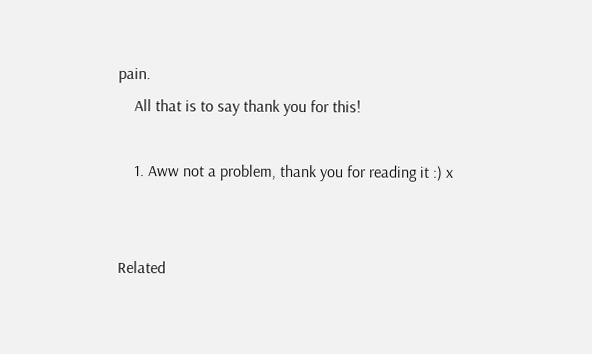pain.
    All that is to say thank you for this!

    1. Aww not a problem, thank you for reading it :) x


Related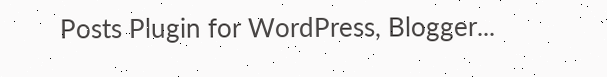Posts Plugin for WordPress, Blogger...